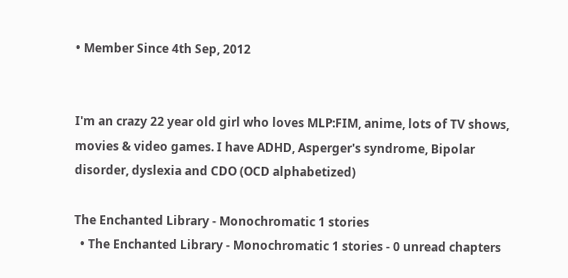• Member Since 4th Sep, 2012


I'm an crazy 22 year old girl who loves MLP:FIM, anime, lots of TV shows, movies & video games. I have ADHD, Asperger's syndrome, Bipolar disorder, dyslexia and CDO (OCD alphabetized)

The Enchanted Library - Monochromatic 1 stories
  • The Enchanted Library - Monochromatic 1 stories - 0 unread chapters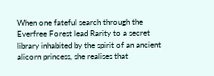When one fateful search through the Everfree Forest lead Rarity to a secret library inhabited by the spirit of an ancient alicorn princess, she realises that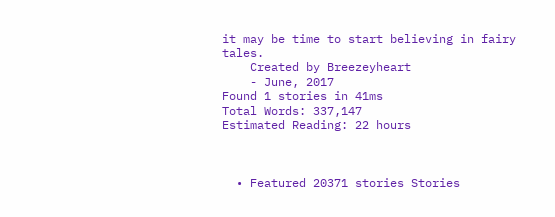it may be time to start believing in fairy tales.
    Created by Breezeyheart
    - June, 2017
Found 1 stories in 41ms
Total Words: 337,147
Estimated Reading: 22 hours



  • Featured 20371 stories Stories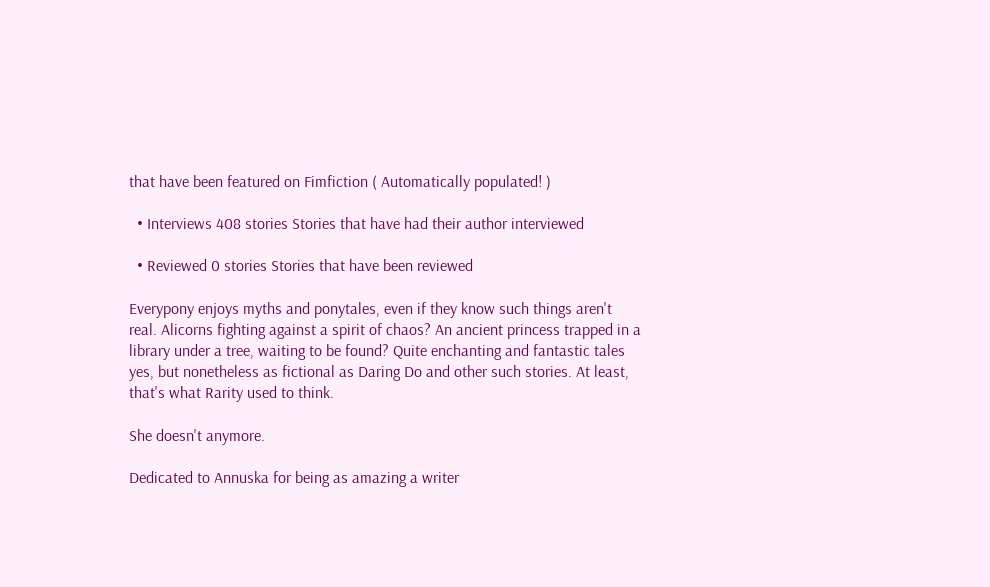that have been featured on Fimfiction ( Automatically populated! )

  • Interviews 408 stories Stories that have had their author interviewed

  • Reviewed 0 stories Stories that have been reviewed

Everypony enjoys myths and ponytales, even if they know such things aren't real. Alicorns fighting against a spirit of chaos? An ancient princess trapped in a library under a tree, waiting to be found? Quite enchanting and fantastic tales yes, but nonetheless as fictional as Daring Do and other such stories. At least, that's what Rarity used to think.

She doesn't anymore.

Dedicated to Annuska for being as amazing a writer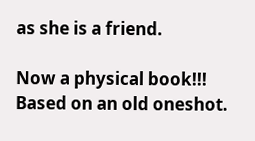as she is a friend.

Now a physical book!!!
Based on an old oneshot.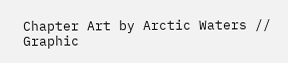Chapter Art by Arctic Waters // Graphic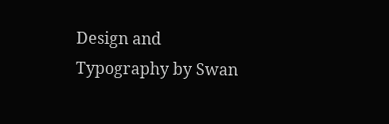Design and Typography by Swan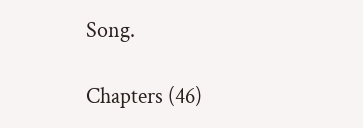Song.

Chapters (46)